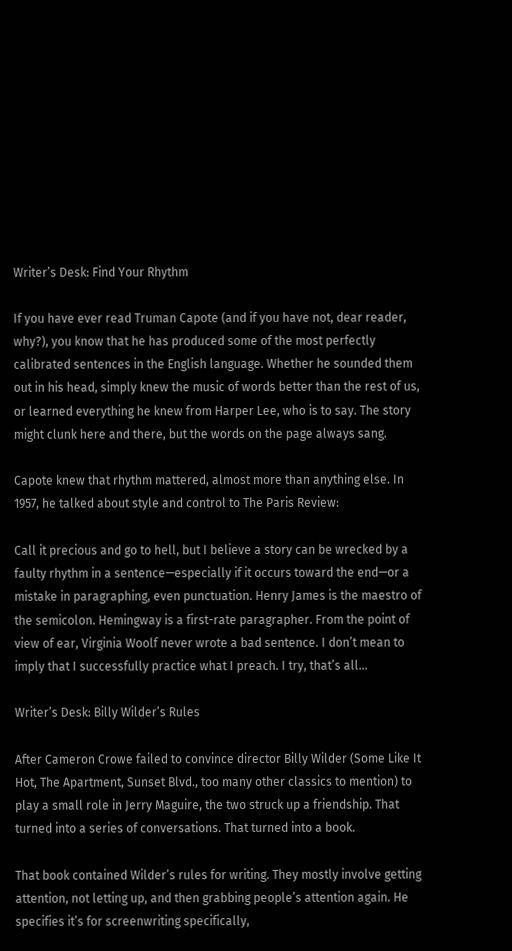Writer’s Desk: Find Your Rhythm

If you have ever read Truman Capote (and if you have not, dear reader, why?), you know that he has produced some of the most perfectly calibrated sentences in the English language. Whether he sounded them out in his head, simply knew the music of words better than the rest of us, or learned everything he knew from Harper Lee, who is to say. The story might clunk here and there, but the words on the page always sang.

Capote knew that rhythm mattered, almost more than anything else. In 1957, he talked about style and control to The Paris Review:

Call it precious and go to hell, but I believe a story can be wrecked by a faulty rhythm in a sentence—especially if it occurs toward the end—or a mistake in paragraphing, even punctuation. Henry James is the maestro of the semicolon. Hemingway is a first-rate paragrapher. From the point of view of ear, Virginia Woolf never wrote a bad sentence. I don’t mean to imply that I successfully practice what I preach. I try, that’s all…

Writer’s Desk: Billy Wilder’s Rules

After Cameron Crowe failed to convince director Billy Wilder (Some Like It Hot, The Apartment, Sunset Blvd., too many other classics to mention) to play a small role in Jerry Maguire, the two struck up a friendship. That turned into a series of conversations. That turned into a book.

That book contained Wilder’s rules for writing. They mostly involve getting attention, not letting up, and then grabbing people’s attention again. He specifies it’s for screenwriting specifically,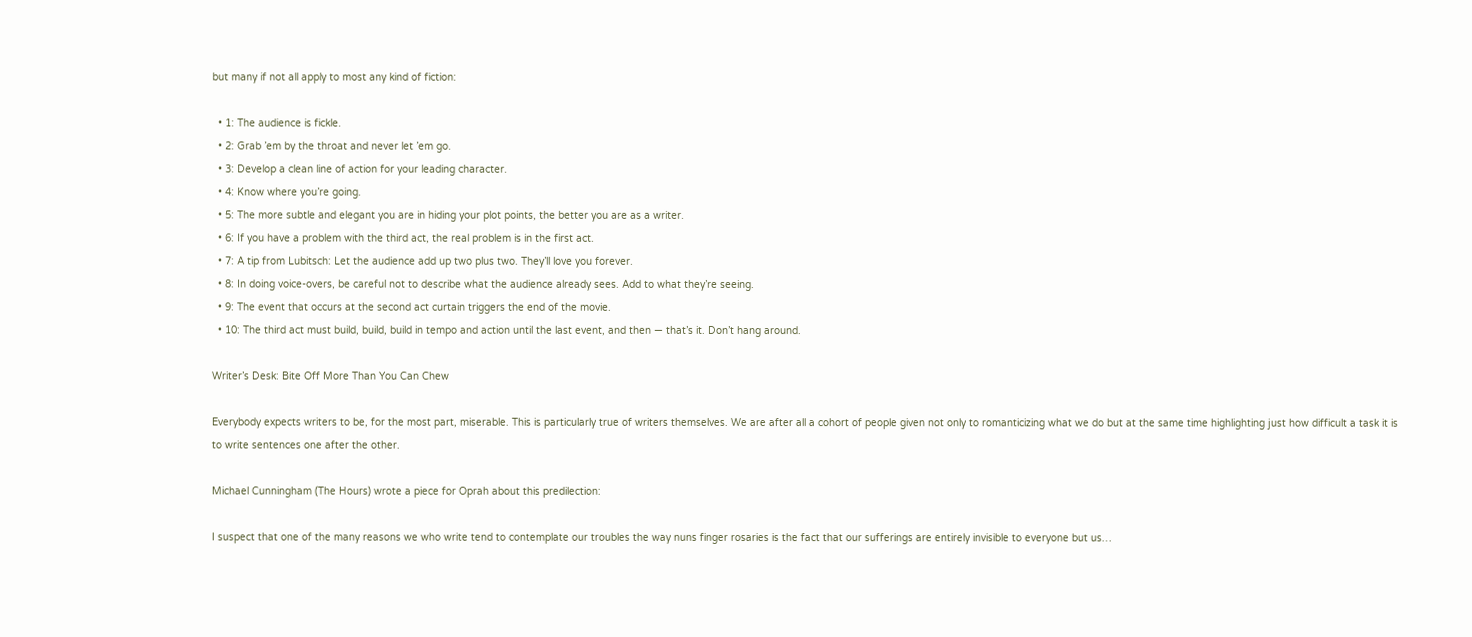but many if not all apply to most any kind of fiction:

  • 1: The audience is fickle.
  • 2: Grab ’em by the throat and never let ’em go.
  • 3: Develop a clean line of action for your leading character.
  • 4: Know where you’re going.
  • 5: The more subtle and elegant you are in hiding your plot points, the better you are as a writer.
  • 6: If you have a problem with the third act, the real problem is in the first act.
  • 7: A tip from Lubitsch: Let the audience add up two plus two. They’ll love you forever.
  • 8: In doing voice-overs, be careful not to describe what the audience already sees. Add to what they’re seeing.
  • 9: The event that occurs at the second act curtain triggers the end of the movie.
  • 10: The third act must build, build, build in tempo and action until the last event, and then — that’s it. Don’t hang around.

Writer’s Desk: Bite Off More Than You Can Chew

Everybody expects writers to be, for the most part, miserable. This is particularly true of writers themselves. We are after all a cohort of people given not only to romanticizing what we do but at the same time highlighting just how difficult a task it is to write sentences one after the other.

Michael Cunningham (The Hours) wrote a piece for Oprah about this predilection:

I suspect that one of the many reasons we who write tend to contemplate our troubles the way nuns finger rosaries is the fact that our sufferings are entirely invisible to everyone but us…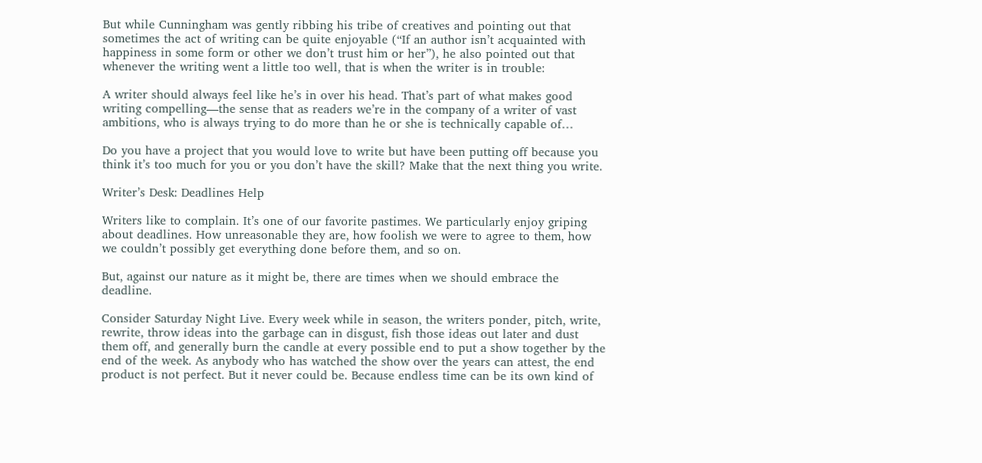But while Cunningham was gently ribbing his tribe of creatives and pointing out that sometimes the act of writing can be quite enjoyable (“If an author isn’t acquainted with happiness in some form or other we don’t trust him or her”), he also pointed out that whenever the writing went a little too well, that is when the writer is in trouble:

A writer should always feel like he’s in over his head. That’s part of what makes good writing compelling—the sense that as readers we’re in the company of a writer of vast ambitions, who is always trying to do more than he or she is technically capable of…

Do you have a project that you would love to write but have been putting off because you think it’s too much for you or you don’t have the skill? Make that the next thing you write.

Writer’s Desk: Deadlines Help

Writers like to complain. It’s one of our favorite pastimes. We particularly enjoy griping about deadlines. How unreasonable they are, how foolish we were to agree to them, how we couldn’t possibly get everything done before them, and so on.

But, against our nature as it might be, there are times when we should embrace the deadline.

Consider Saturday Night Live. Every week while in season, the writers ponder, pitch, write, rewrite, throw ideas into the garbage can in disgust, fish those ideas out later and dust them off, and generally burn the candle at every possible end to put a show together by the end of the week. As anybody who has watched the show over the years can attest, the end product is not perfect. But it never could be. Because endless time can be its own kind of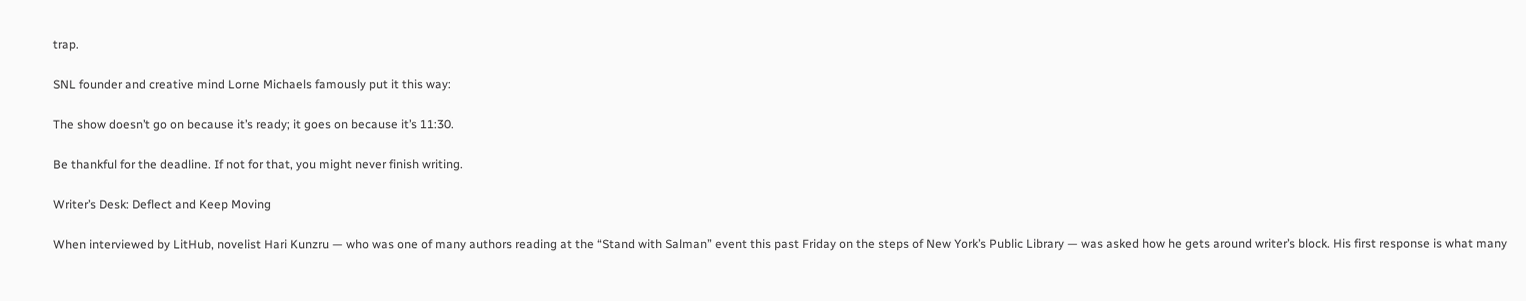trap.

SNL founder and creative mind Lorne Michaels famously put it this way:

The show doesn’t go on because it’s ready; it goes on because it’s 11:30.

Be thankful for the deadline. If not for that, you might never finish writing.

Writer’s Desk: Deflect and Keep Moving

When interviewed by LitHub, novelist Hari Kunzru — who was one of many authors reading at the “Stand with Salman” event this past Friday on the steps of New York’s Public Library — was asked how he gets around writer’s block. His first response is what many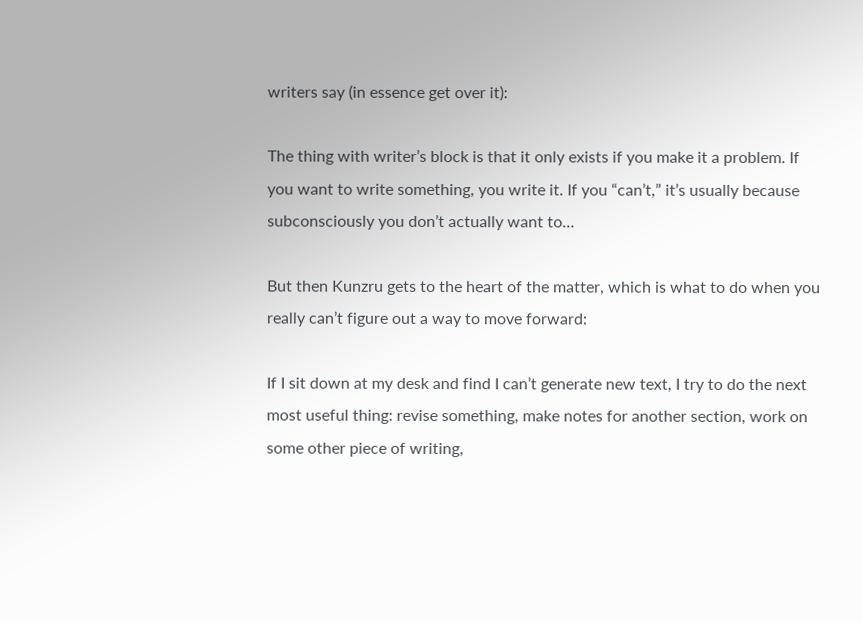writers say (in essence get over it):

The thing with writer’s block is that it only exists if you make it a problem. If you want to write something, you write it. If you “can’t,” it’s usually because subconsciously you don’t actually want to…

But then Kunzru gets to the heart of the matter, which is what to do when you really can’t figure out a way to move forward:

If I sit down at my desk and find I can’t generate new text, I try to do the next most useful thing: revise something, make notes for another section, work on some other piece of writing,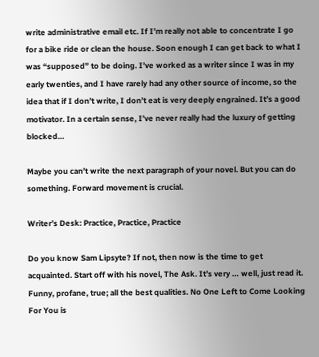write administrative email etc. If I’m really not able to concentrate I go for a bike ride or clean the house. Soon enough I can get back to what I was “supposed” to be doing. I’ve worked as a writer since I was in my early twenties, and I have rarely had any other source of income, so the idea that if I don’t write, I don’t eat is very deeply engrained. It’s a good motivator. In a certain sense, I’ve never really had the luxury of getting blocked…

Maybe you can’t write the next paragraph of your novel. But you can do something. Forward movement is crucial.

Writer’s Desk: Practice, Practice, Practice

Do you know Sam Lipsyte? If not, then now is the time to get acquainted. Start off with his novel, The Ask. It’s very … well, just read it. Funny, profane, true; all the best qualities. No One Left to Come Looking For You is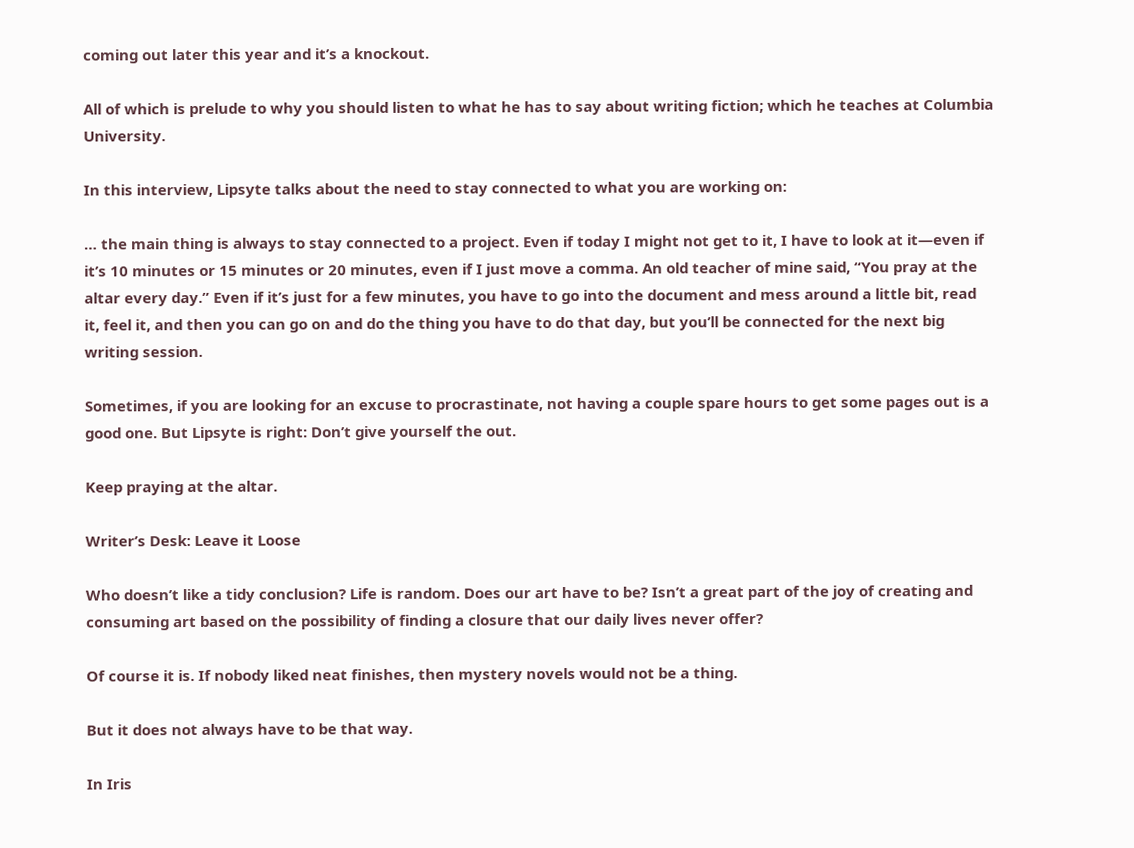coming out later this year and it’s a knockout.

All of which is prelude to why you should listen to what he has to say about writing fiction; which he teaches at Columbia University.

In this interview, Lipsyte talks about the need to stay connected to what you are working on:

… the main thing is always to stay connected to a project. Even if today I might not get to it, I have to look at it—even if it’s 10 minutes or 15 minutes or 20 minutes, even if I just move a comma. An old teacher of mine said, “You pray at the altar every day.” Even if it’s just for a few minutes, you have to go into the document and mess around a little bit, read it, feel it, and then you can go on and do the thing you have to do that day, but you’ll be connected for the next big writing session.

Sometimes, if you are looking for an excuse to procrastinate, not having a couple spare hours to get some pages out is a good one. But Lipsyte is right: Don’t give yourself the out.

Keep praying at the altar.

Writer’s Desk: Leave it Loose

Who doesn’t like a tidy conclusion? Life is random. Does our art have to be? Isn’t a great part of the joy of creating and consuming art based on the possibility of finding a closure that our daily lives never offer?

Of course it is. If nobody liked neat finishes, then mystery novels would not be a thing.

But it does not always have to be that way.

In Iris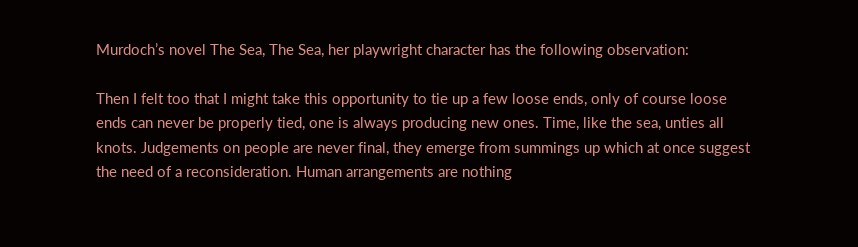Murdoch’s novel The Sea, The Sea, her playwright character has the following observation:

Then I felt too that I might take this opportunity to tie up a few loose ends, only of course loose ends can never be properly tied, one is always producing new ones. Time, like the sea, unties all knots. Judgements on people are never final, they emerge from summings up which at once suggest the need of a reconsideration. Human arrangements are nothing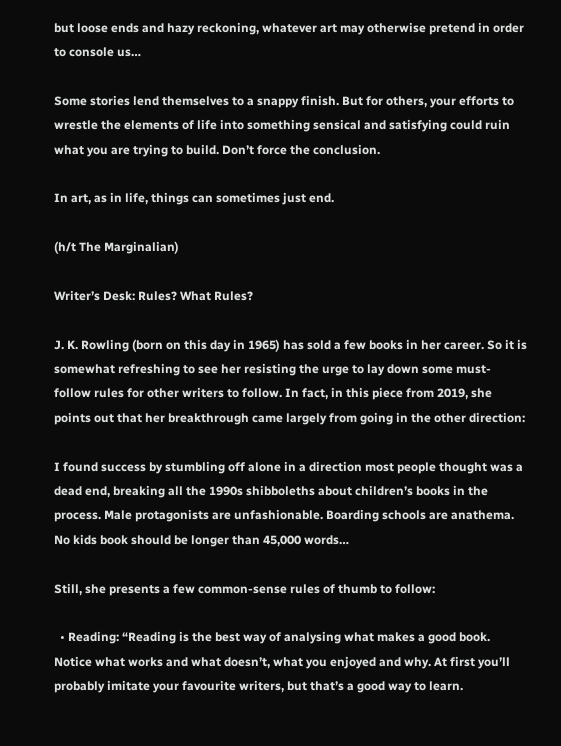but loose ends and hazy reckoning, whatever art may otherwise pretend in order to console us…

Some stories lend themselves to a snappy finish. But for others, your efforts to wrestle the elements of life into something sensical and satisfying could ruin what you are trying to build. Don’t force the conclusion.

In art, as in life, things can sometimes just end.

(h/t The Marginalian)

Writer’s Desk: Rules? What Rules?

J. K. Rowling (born on this day in 1965) has sold a few books in her career. So it is somewhat refreshing to see her resisting the urge to lay down some must-follow rules for other writers to follow. In fact, in this piece from 2019, she points out that her breakthrough came largely from going in the other direction:

I found success by stumbling off alone in a direction most people thought was a dead end, breaking all the 1990s shibboleths about children’s books in the process. Male protagonists are unfashionable. Boarding schools are anathema. No kids book should be longer than 45,000 words…

Still, she presents a few common-sense rules of thumb to follow:

  • Reading: “Reading is the best way of analysing what makes a good book. Notice what works and what doesn’t, what you enjoyed and why. At first you’ll probably imitate your favourite writers, but that’s a good way to learn.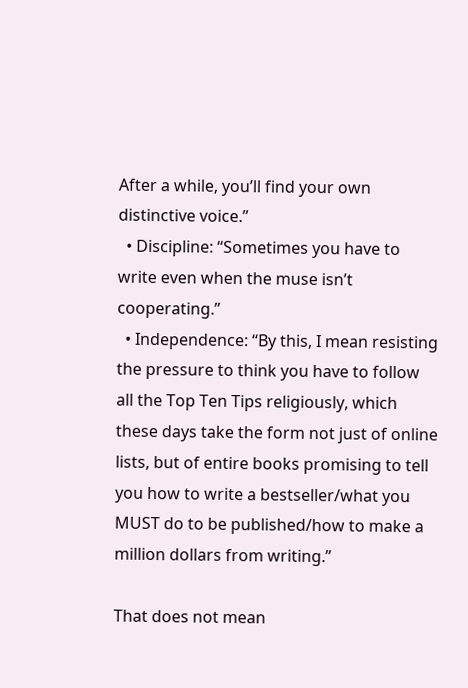After a while, you’ll find your own distinctive voice.”
  • Discipline: “Sometimes you have to write even when the muse isn’t cooperating.”
  • Independence: “By this, I mean resisting the pressure to think you have to follow all the Top Ten Tips religiously, which these days take the form not just of online lists, but of entire books promising to tell you how to write a bestseller/what you MUST do to be published/how to make a million dollars from writing.”

That does not mean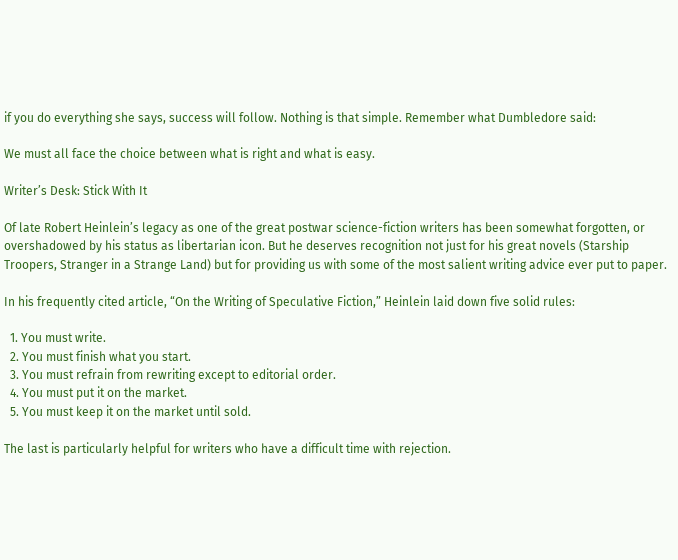if you do everything she says, success will follow. Nothing is that simple. Remember what Dumbledore said:

We must all face the choice between what is right and what is easy.

Writer’s Desk: Stick With It

Of late Robert Heinlein’s legacy as one of the great postwar science-fiction writers has been somewhat forgotten, or overshadowed by his status as libertarian icon. But he deserves recognition not just for his great novels (Starship Troopers, Stranger in a Strange Land) but for providing us with some of the most salient writing advice ever put to paper.

In his frequently cited article, “On the Writing of Speculative Fiction,” Heinlein laid down five solid rules:

  1. You must write.
  2. You must finish what you start.
  3. You must refrain from rewriting except to editorial order.
  4. You must put it on the market.
  5. You must keep it on the market until sold.

The last is particularly helpful for writers who have a difficult time with rejection.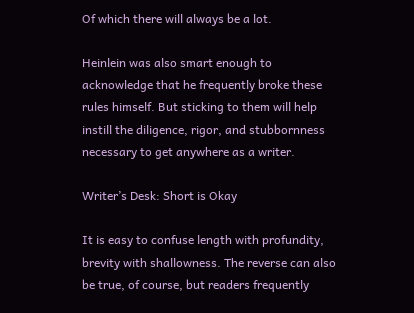Of which there will always be a lot.

Heinlein was also smart enough to acknowledge that he frequently broke these rules himself. But sticking to them will help instill the diligence, rigor, and stubbornness necessary to get anywhere as a writer.

Writer’s Desk: Short is Okay

It is easy to confuse length with profundity, brevity with shallowness. The reverse can also be true, of course, but readers frequently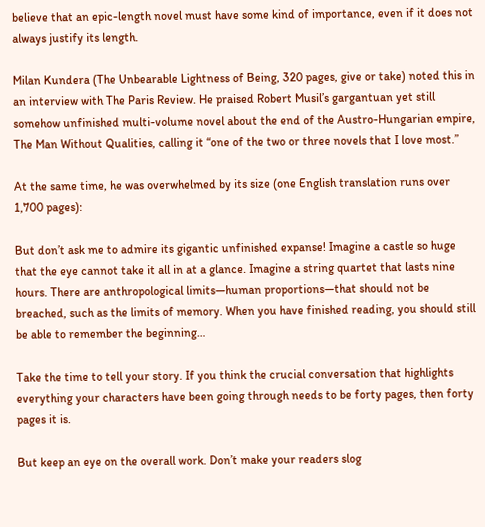believe that an epic-length novel must have some kind of importance, even if it does not always justify its length.

Milan Kundera (The Unbearable Lightness of Being, 320 pages, give or take) noted this in an interview with The Paris Review. He praised Robert Musil’s gargantuan yet still somehow unfinished multi-volume novel about the end of the Austro-Hungarian empire, The Man Without Qualities, calling it “one of the two or three novels that I love most.”

At the same time, he was overwhelmed by its size (one English translation runs over 1,700 pages):

But don’t ask me to admire its gigantic unfinished expanse! Imagine a castle so huge that the eye cannot take it all in at a glance. Imagine a string quartet that lasts nine hours. There are anthropological limits—human proportions—that should not be breached, such as the limits of memory. When you have finished reading, you should still be able to remember the beginning…

Take the time to tell your story. If you think the crucial conversation that highlights everything your characters have been going through needs to be forty pages, then forty pages it is.

But keep an eye on the overall work. Don’t make your readers slog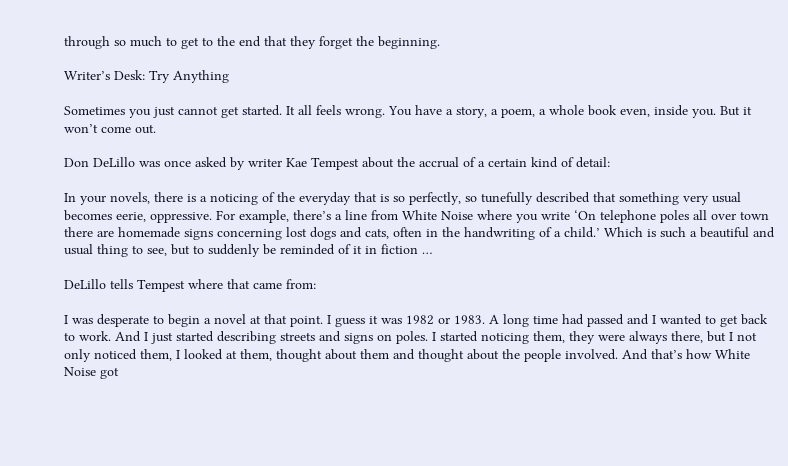through so much to get to the end that they forget the beginning.

Writer’s Desk: Try Anything

Sometimes you just cannot get started. It all feels wrong. You have a story, a poem, a whole book even, inside you. But it won’t come out.

Don DeLillo was once asked by writer Kae Tempest about the accrual of a certain kind of detail:

In your novels, there is a noticing of the everyday that is so perfectly, so tunefully described that something very usual becomes eerie, oppressive. For example, there’s a line from White Noise where you write ‘On telephone poles all over town there are homemade signs concerning lost dogs and cats, often in the handwriting of a child.’ Which is such a beautiful and usual thing to see, but to suddenly be reminded of it in fiction …

DeLillo tells Tempest where that came from:

I was desperate to begin a novel at that point. I guess it was 1982 or 1983. A long time had passed and I wanted to get back to work. And I just started describing streets and signs on poles. I started noticing them, they were always there, but I not only noticed them, I looked at them, thought about them and thought about the people involved. And that’s how White Noise got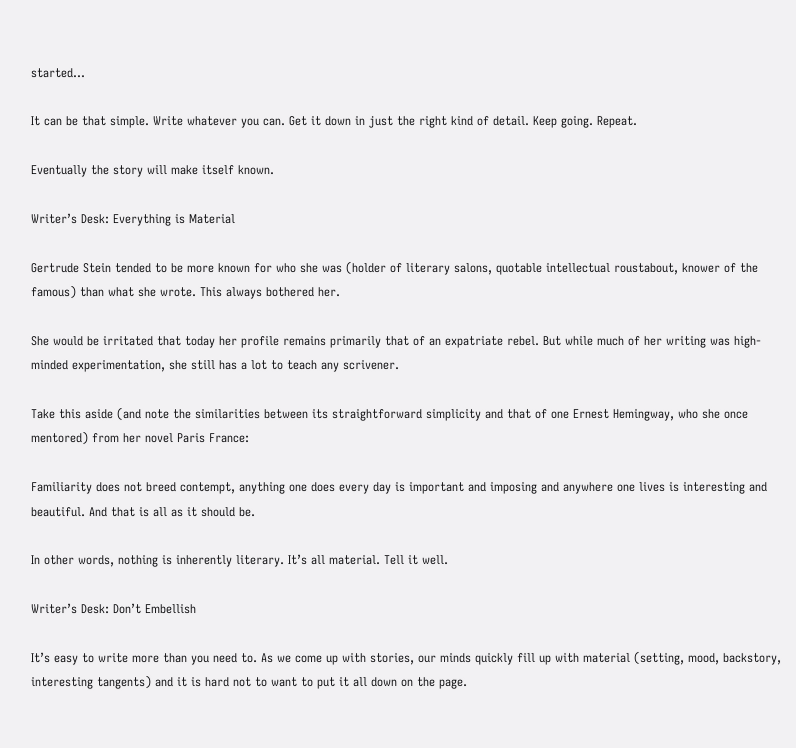started…

It can be that simple. Write whatever you can. Get it down in just the right kind of detail. Keep going. Repeat.

Eventually the story will make itself known.

Writer’s Desk: Everything is Material

Gertrude Stein tended to be more known for who she was (holder of literary salons, quotable intellectual roustabout, knower of the famous) than what she wrote. This always bothered her.

She would be irritated that today her profile remains primarily that of an expatriate rebel. But while much of her writing was high-minded experimentation, she still has a lot to teach any scrivener.

Take this aside (and note the similarities between its straightforward simplicity and that of one Ernest Hemingway, who she once mentored) from her novel Paris France:

Familiarity does not breed contempt, anything one does every day is important and imposing and anywhere one lives is interesting and beautiful. And that is all as it should be.

In other words, nothing is inherently literary. It’s all material. Tell it well.

Writer’s Desk: Don’t Embellish

It’s easy to write more than you need to. As we come up with stories, our minds quickly fill up with material (setting, mood, backstory, interesting tangents) and it is hard not to want to put it all down on the page.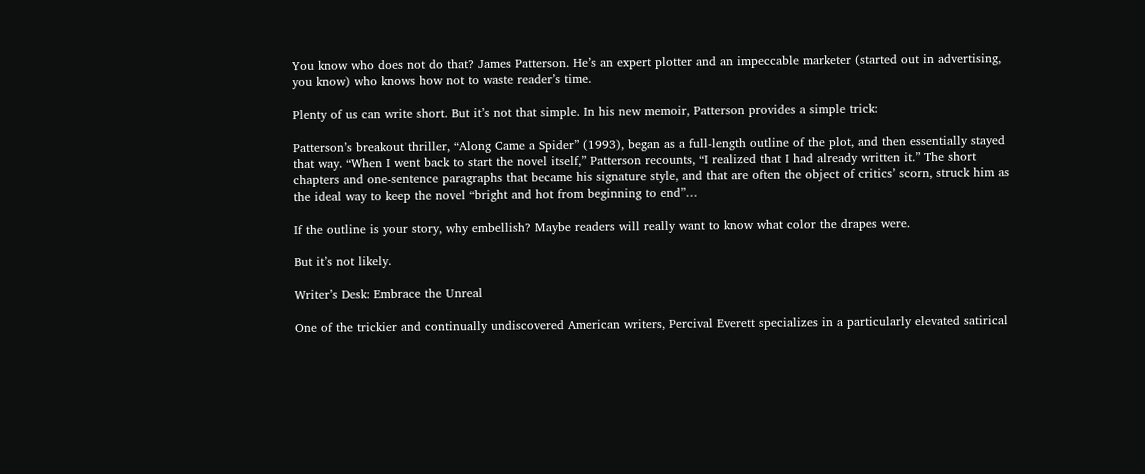You know who does not do that? James Patterson. He’s an expert plotter and an impeccable marketer (started out in advertising, you know) who knows how not to waste reader’s time.

Plenty of us can write short. But it’s not that simple. In his new memoir, Patterson provides a simple trick:

Patterson’s breakout thriller, “Along Came a Spider” (1993), began as a full-length outline of the plot, and then essentially stayed that way. “When I went back to start the novel itself,” Patterson recounts, “I realized that I had already written it.” The short chapters and one-sentence paragraphs that became his signature style, and that are often the object of critics’ scorn, struck him as the ideal way to keep the novel “bright and hot from beginning to end”…

If the outline is your story, why embellish? Maybe readers will really want to know what color the drapes were.

But it’s not likely.

Writer’s Desk: Embrace the Unreal

One of the trickier and continually undiscovered American writers, Percival Everett specializes in a particularly elevated satirical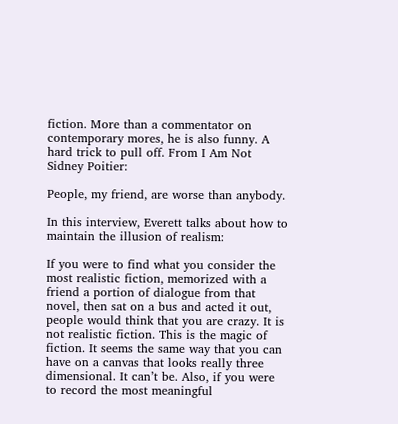fiction. More than a commentator on contemporary mores, he is also funny. A hard trick to pull off. From I Am Not Sidney Poitier:

People, my friend, are worse than anybody.

In this interview, Everett talks about how to maintain the illusion of realism:

If you were to find what you consider the most realistic fiction, memorized with a friend a portion of dialogue from that novel, then sat on a bus and acted it out, people would think that you are crazy. It is not realistic fiction. This is the magic of fiction. It seems the same way that you can have on a canvas that looks really three dimensional. It can’t be. Also, if you were to record the most meaningful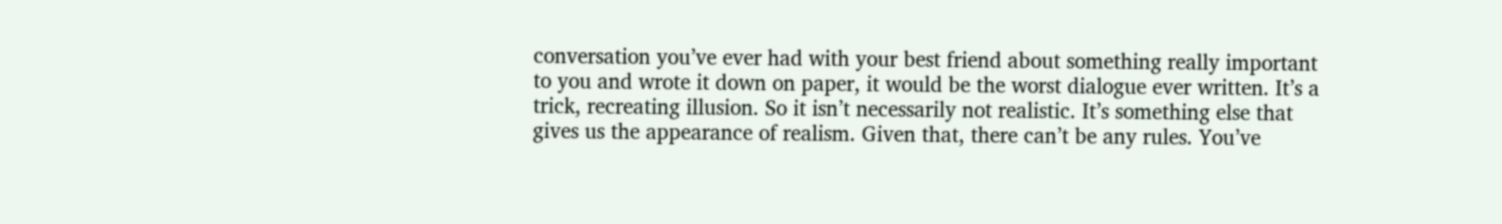conversation you’ve ever had with your best friend about something really important to you and wrote it down on paper, it would be the worst dialogue ever written. It’s a trick, recreating illusion. So it isn’t necessarily not realistic. It’s something else that gives us the appearance of realism. Given that, there can’t be any rules. You’ve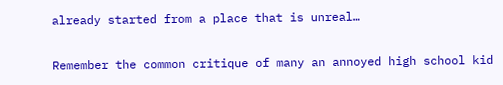already started from a place that is unreal…

Remember the common critique of many an annoyed high school kid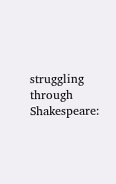struggling through Shakespeare: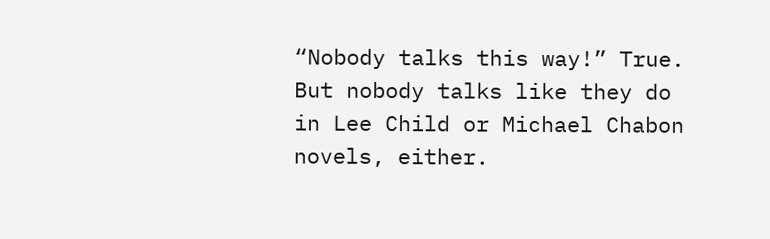“Nobody talks this way!” True. But nobody talks like they do in Lee Child or Michael Chabon novels, either.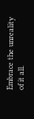Embrace the unreality of it all.